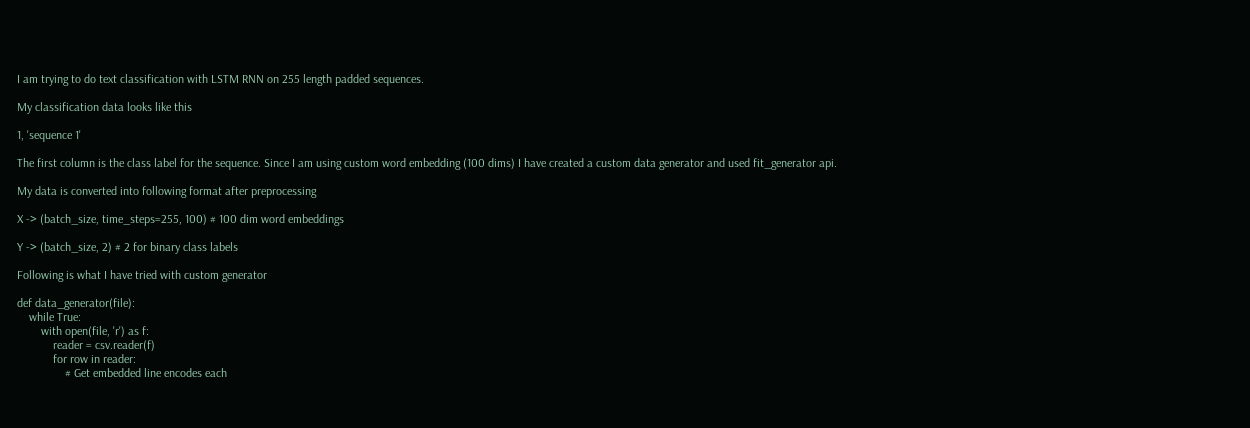I am trying to do text classification with LSTM RNN on 255 length padded sequences.

My classification data looks like this

1, 'sequence 1'

The first column is the class label for the sequence. Since I am using custom word embedding (100 dims) I have created a custom data generator and used fit_generator api.

My data is converted into following format after preprocessing

X -> (batch_size, time_steps=255, 100) # 100 dim word embeddings

Y -> (batch_size, 2) # 2 for binary class labels

Following is what I have tried with custom generator

def data_generator(file):
    while True:
        with open(file, 'r') as f:
            reader = csv.reader(f)
            for row in reader:
                # Get embedded line encodes each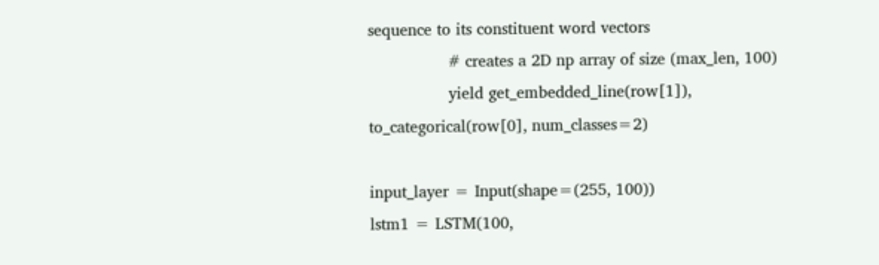sequence to its constituent word vectors
                # creates a 2D np array of size (max_len, 100)
                yield get_embedded_line(row[1]), to_categorical(row[0], num_classes=2)

input_layer = Input(shape=(255, 100))
lstm1 = LSTM(100,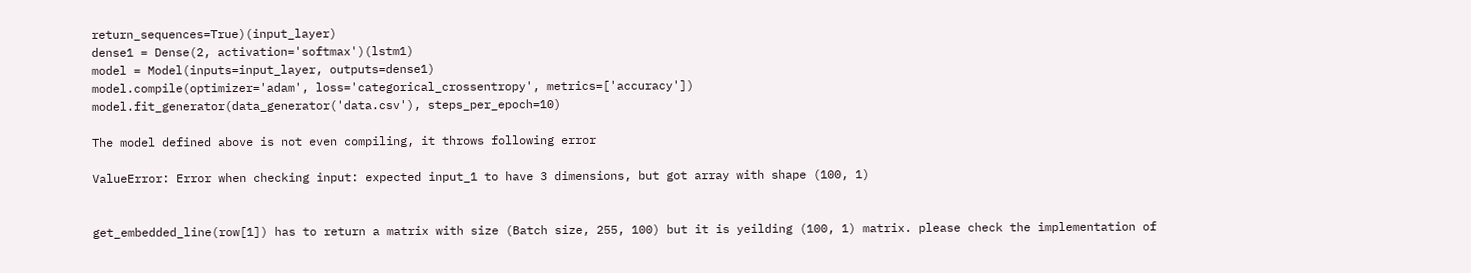return_sequences=True)(input_layer)
dense1 = Dense(2, activation='softmax')(lstm1)
model = Model(inputs=input_layer, outputs=dense1)
model.compile(optimizer='adam', loss='categorical_crossentropy', metrics=['accuracy'])
model.fit_generator(data_generator('data.csv'), steps_per_epoch=10)

The model defined above is not even compiling, it throws following error

ValueError: Error when checking input: expected input_1 to have 3 dimensions, but got array with shape (100, 1)


get_embedded_line(row[1]) has to return a matrix with size (Batch size, 255, 100) but it is yeilding (100, 1) matrix. please check the implementation of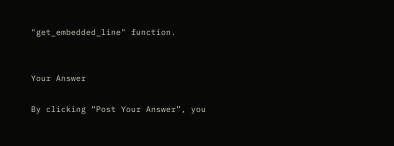"get_embedded_line" function.


Your Answer

By clicking “Post Your Answer”, you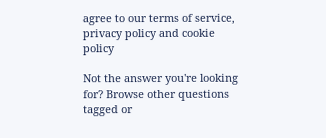agree to our terms of service, privacy policy and cookie policy

Not the answer you're looking for? Browse other questions tagged or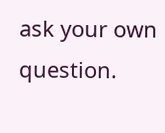ask your own question.